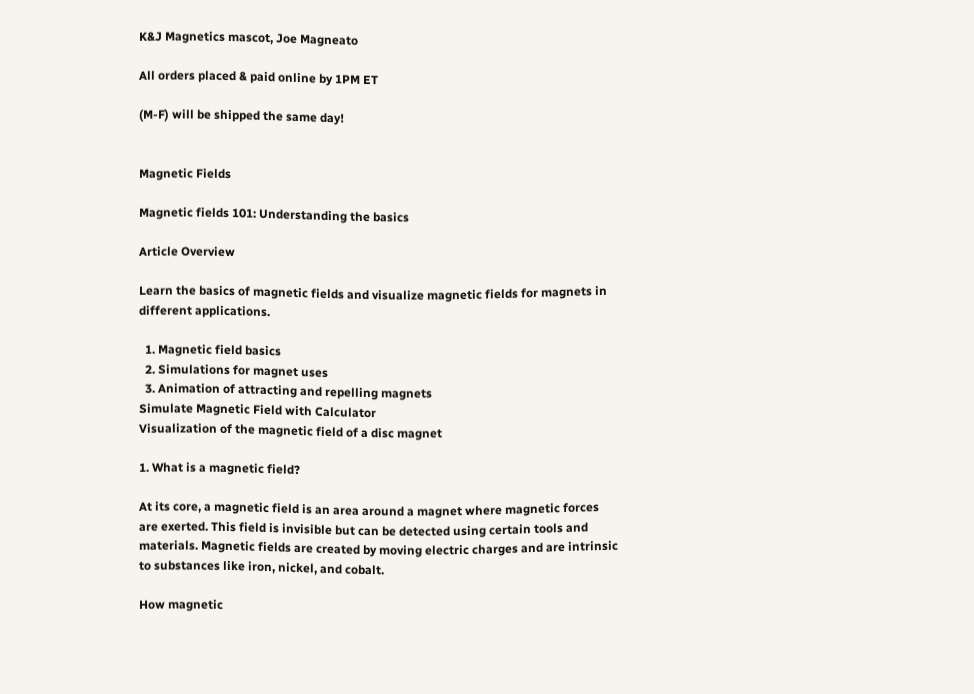K&J Magnetics mascot, Joe Magneato

All orders placed & paid online by 1PM ET

(M-F) will be shipped the same day!


Magnetic Fields

Magnetic fields 101: Understanding the basics

Article Overview

Learn the basics of magnetic fields and visualize magnetic fields for magnets in different applications.

  1. Magnetic field basics
  2. Simulations for magnet uses
  3. Animation of attracting and repelling magnets
Simulate Magnetic Field with Calculator
Visualization of the magnetic field of a disc magnet

1. What is a magnetic field?

At its core, a magnetic field is an area around a magnet where magnetic forces are exerted. This field is invisible but can be detected using certain tools and materials. Magnetic fields are created by moving electric charges and are intrinsic to substances like iron, nickel, and cobalt.

How magnetic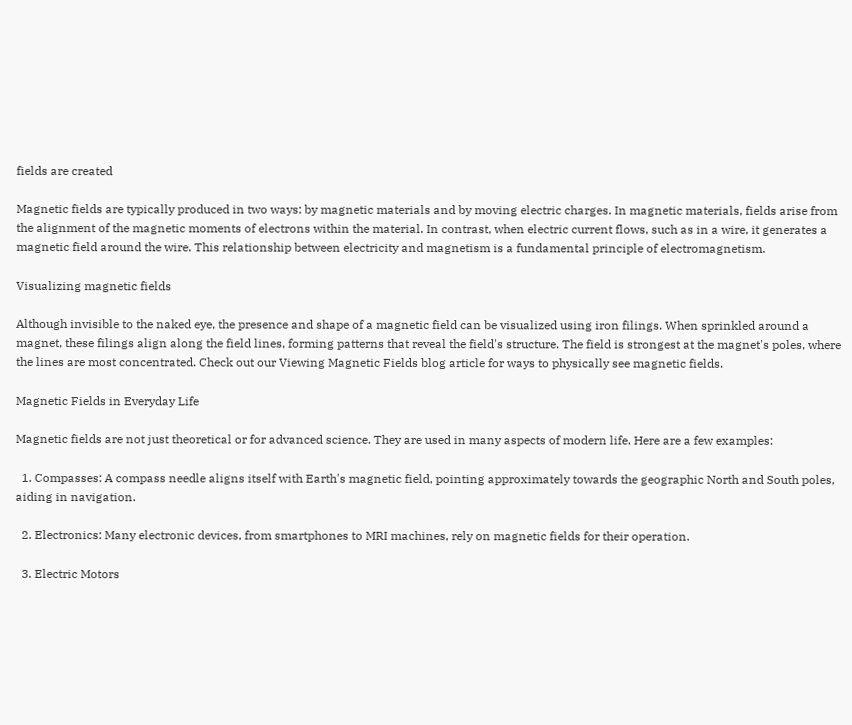fields are created

Magnetic fields are typically produced in two ways: by magnetic materials and by moving electric charges. In magnetic materials, fields arise from the alignment of the magnetic moments of electrons within the material. In contrast, when electric current flows, such as in a wire, it generates a magnetic field around the wire. This relationship between electricity and magnetism is a fundamental principle of electromagnetism.

Visualizing magnetic fields

Although invisible to the naked eye, the presence and shape of a magnetic field can be visualized using iron filings. When sprinkled around a magnet, these filings align along the field lines, forming patterns that reveal the field's structure. The field is strongest at the magnet's poles, where the lines are most concentrated. Check out our Viewing Magnetic Fields blog article for ways to physically see magnetic fields.

Magnetic Fields in Everyday Life

Magnetic fields are not just theoretical or for advanced science. They are used in many aspects of modern life. Here are a few examples:

  1. Compasses: A compass needle aligns itself with Earth's magnetic field, pointing approximately towards the geographic North and South poles, aiding in navigation.

  2. Electronics: Many electronic devices, from smartphones to MRI machines, rely on magnetic fields for their operation.

  3. Electric Motors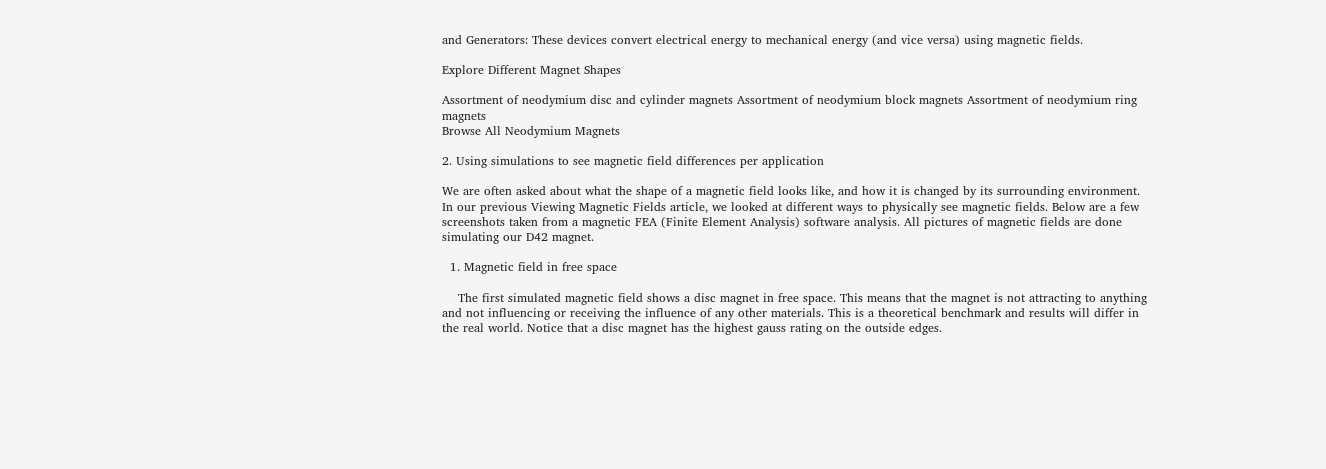and Generators: These devices convert electrical energy to mechanical energy (and vice versa) using magnetic fields.

Explore Different Magnet Shapes

Assortment of neodymium disc and cylinder magnets Assortment of neodymium block magnets Assortment of neodymium ring magnets
Browse All Neodymium Magnets

2. Using simulations to see magnetic field differences per application

We are often asked about what the shape of a magnetic field looks like, and how it is changed by its surrounding environment. In our previous Viewing Magnetic Fields article, we looked at different ways to physically see magnetic fields. Below are a few screenshots taken from a magnetic FEA (Finite Element Analysis) software analysis. All pictures of magnetic fields are done simulating our D42 magnet.

  1. Magnetic field in free space

    The first simulated magnetic field shows a disc magnet in free space. This means that the magnet is not attracting to anything and not influencing or receiving the influence of any other materials. This is a theoretical benchmark and results will differ in the real world. Notice that a disc magnet has the highest gauss rating on the outside edges.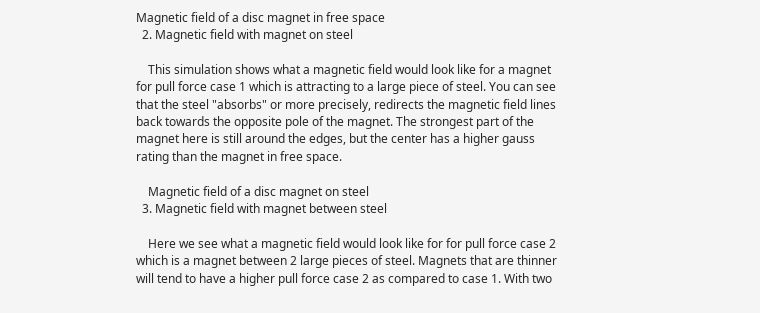Magnetic field of a disc magnet in free space
  2. Magnetic field with magnet on steel

    This simulation shows what a magnetic field would look like for a magnet for pull force case 1 which is attracting to a large piece of steel. You can see that the steel "absorbs" or more precisely, redirects the magnetic field lines back towards the opposite pole of the magnet. The strongest part of the magnet here is still around the edges, but the center has a higher gauss rating than the magnet in free space.

    Magnetic field of a disc magnet on steel
  3. Magnetic field with magnet between steel

    Here we see what a magnetic field would look like for for pull force case 2 which is a magnet between 2 large pieces of steel. Magnets that are thinner will tend to have a higher pull force case 2 as compared to case 1. With two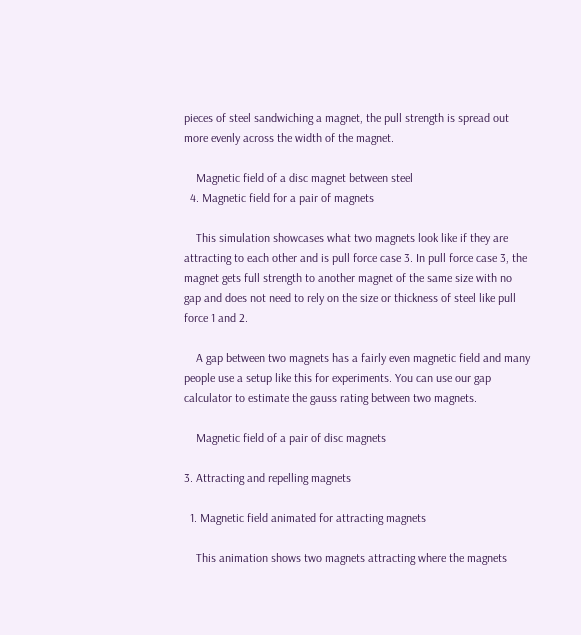pieces of steel sandwiching a magnet, the pull strength is spread out more evenly across the width of the magnet.

    Magnetic field of a disc magnet between steel
  4. Magnetic field for a pair of magnets

    This simulation showcases what two magnets look like if they are attracting to each other and is pull force case 3. In pull force case 3, the magnet gets full strength to another magnet of the same size with no gap and does not need to rely on the size or thickness of steel like pull force 1 and 2.

    A gap between two magnets has a fairly even magnetic field and many people use a setup like this for experiments. You can use our gap calculator to estimate the gauss rating between two magnets.

    Magnetic field of a pair of disc magnets

3. Attracting and repelling magnets

  1. Magnetic field animated for attracting magnets

    This animation shows two magnets attracting where the magnets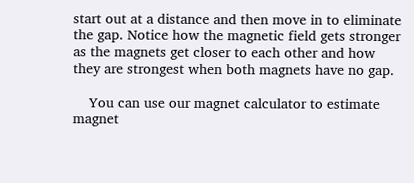start out at a distance and then move in to eliminate the gap. Notice how the magnetic field gets stronger as the magnets get closer to each other and how they are strongest when both magnets have no gap.

    You can use our magnet calculator to estimate magnet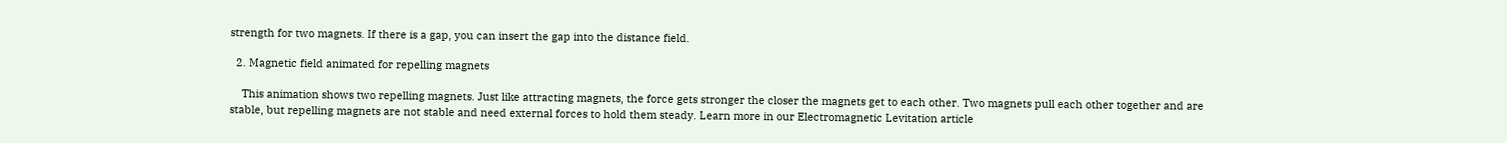strength for two magnets. If there is a gap, you can insert the gap into the distance field.

  2. Magnetic field animated for repelling magnets

    This animation shows two repelling magnets. Just like attracting magnets, the force gets stronger the closer the magnets get to each other. Two magnets pull each other together and are stable, but repelling magnets are not stable and need external forces to hold them steady. Learn more in our Electromagnetic Levitation article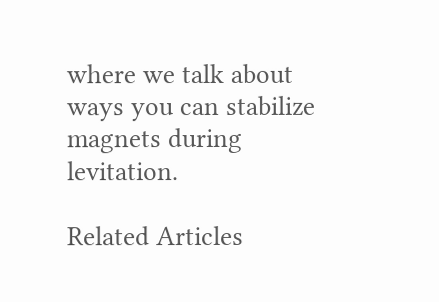where we talk about ways you can stabilize magnets during levitation.

Related Articles